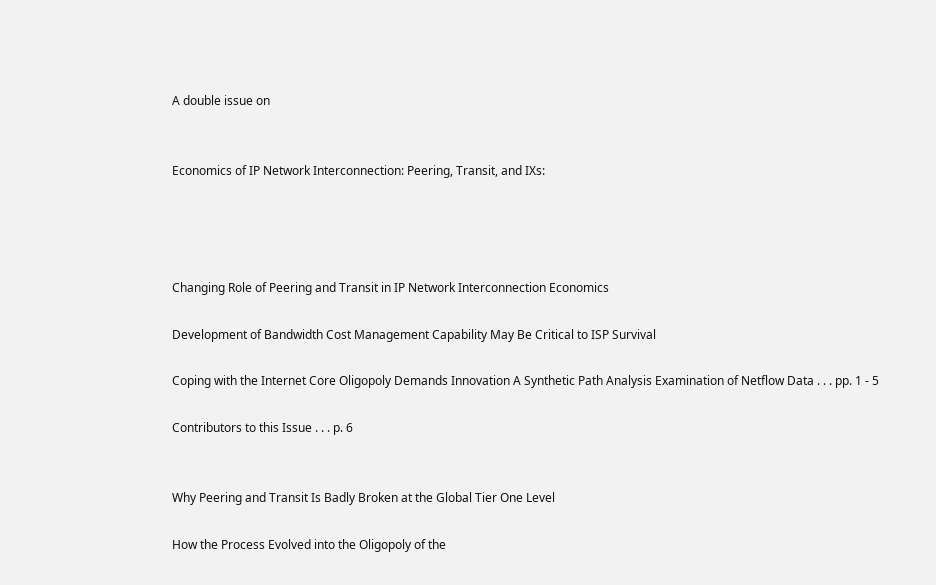A double issue on


Economics of IP Network Interconnection: Peering, Transit, and IXs:




Changing Role of Peering and Transit in IP Network Interconnection Economics

Development of Bandwidth Cost Management Capability May Be Critical to ISP Survival

Coping with the Internet Core Oligopoly Demands Innovation A Synthetic Path Analysis Examination of Netflow Data . . . pp. 1 - 5

Contributors to this Issue . . . p. 6


Why Peering and Transit Is Badly Broken at the Global Tier One Level

How the Process Evolved into the Oligopoly of the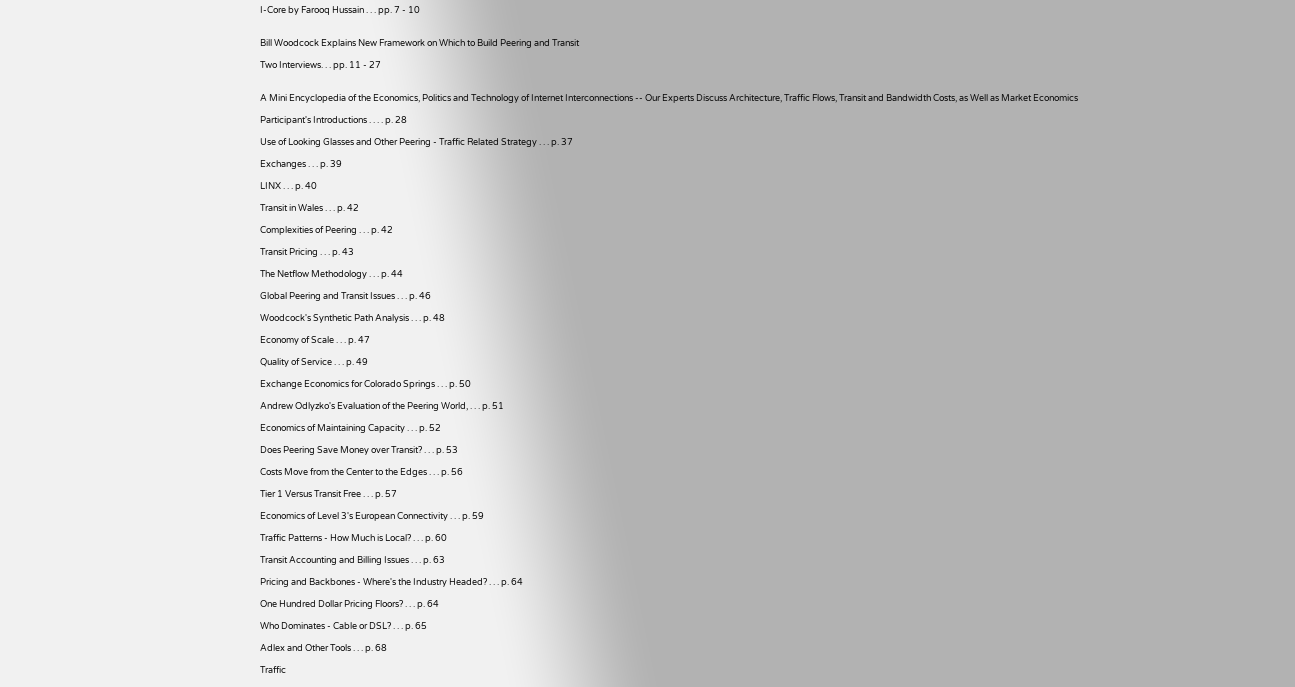I-Core by Farooq Hussain . . . pp. 7 - 10


Bill Woodcock Explains New Framework on Which to Build Peering and Transit

Two Interviews. . . pp. 11 - 27


A Mini Encyclopedia of the Economics, Politics and Technology of Internet Interconnections -- Our Experts Discuss Architecture, Traffic Flows, Transit and Bandwidth Costs, as Well as Market Economics

Participant's Introductions . . . . p. 28

Use of Looking Glasses and Other Peering - Traffic Related Strategy . . . p. 37

Exchanges . . . p. 39

LINX . . . p. 40

Transit in Wales . . . p. 42

Complexities of Peering . . . p. 42

Transit Pricing . . . p. 43

The Netflow Methodology . . . p. 44

Global Peering and Transit Issues . . . p. 46

Woodcock's Synthetic Path Analysis . . . p. 48

Economy of Scale . . . p. 47

Quality of Service . . . p. 49

Exchange Economics for Colorado Springs . . . p. 50

Andrew Odlyzko's Evaluation of the Peering World, . . . p. 51

Economics of Maintaining Capacity . . . p. 52

Does Peering Save Money over Transit? . . . p. 53

Costs Move from the Center to the Edges . . . p. 56

Tier 1 Versus Transit Free . . . p. 57

Economics of Level 3's European Connectivity . . . p. 59

Traffic Patterns - How Much is Local? . . . p. 60

Transit Accounting and Billing Issues . . . p. 63

Pricing and Backbones - Where's the Industry Headed? . . . p. 64

One Hundred Dollar Pricing Floors? . . . p. 64

Who Dominates - Cable or DSL? . . . p. 65

Adlex and Other Tools . . . p. 68

Traffic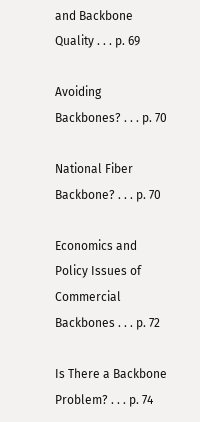and Backbone Quality . . . p. 69

Avoiding Backbones? . . . p. 70

National Fiber Backbone? . . . p. 70

Economics and Policy Issues of Commercial Backbones . . . p. 72

Is There a Backbone Problem? . . . p. 74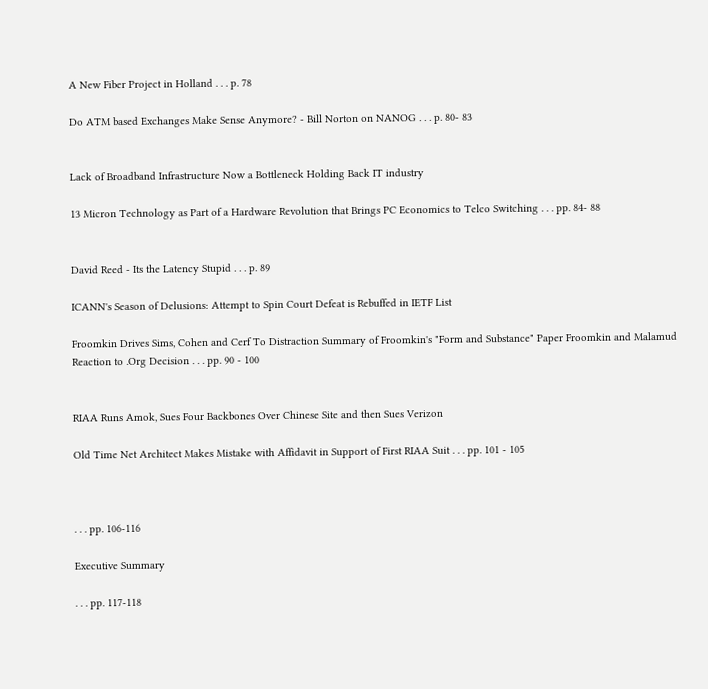A New Fiber Project in Holland . . . p. 78

Do ATM based Exchanges Make Sense Anymore? - Bill Norton on NANOG . . . p. 80- 83


Lack of Broadband Infrastructure Now a Bottleneck Holding Back IT industry

13 Micron Technology as Part of a Hardware Revolution that Brings PC Economics to Telco Switching . . . pp. 84- 88


David Reed - Its the Latency Stupid . . . p. 89

ICANN's Season of Delusions: Attempt to Spin Court Defeat is Rebuffed in IETF List

Froomkin Drives Sims, Cohen and Cerf To Distraction Summary of Froomkin's "Form and Substance" Paper Froomkin and Malamud Reaction to .Org Decision . . . pp. 90 - 100


RIAA Runs Amok, Sues Four Backbones Over Chinese Site and then Sues Verizon

Old Time Net Architect Makes Mistake with Affidavit in Support of First RIAA Suit . . . pp. 101 - 105



. . . pp. 106-116

Executive Summary

. . . pp. 117-118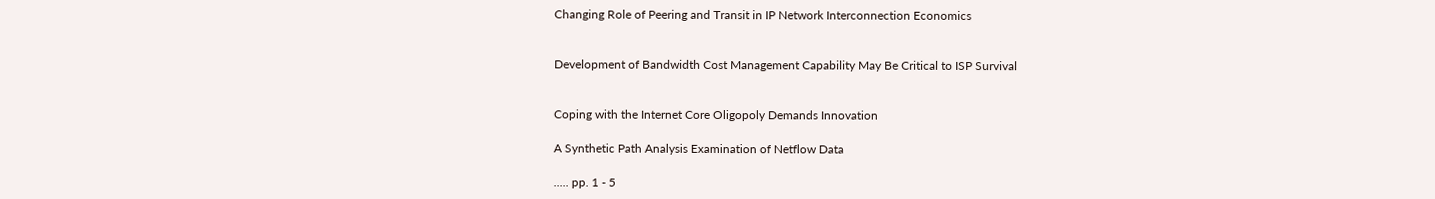Changing Role of Peering and Transit in IP Network Interconnection Economics


Development of Bandwidth Cost Management Capability May Be Critical to ISP Survival


Coping with the Internet Core Oligopoly Demands Innovation

A Synthetic Path Analysis Examination of Netflow Data

..... pp. 1 - 5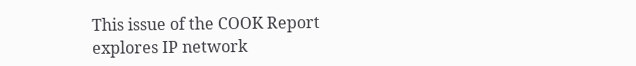This issue of the COOK Report explores IP network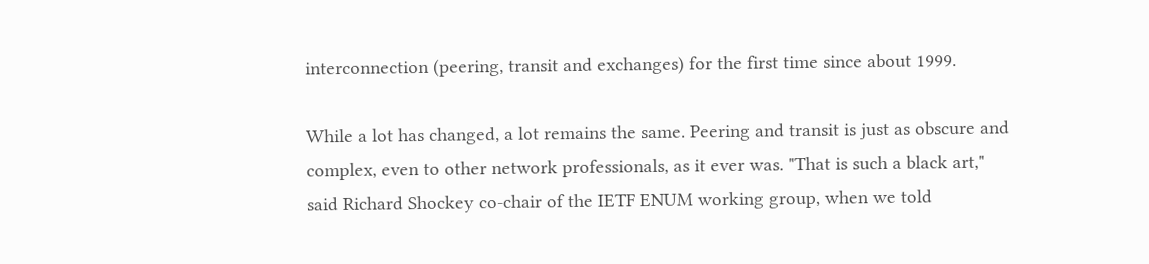interconnection (peering, transit and exchanges) for the first time since about 1999.

While a lot has changed, a lot remains the same. Peering and transit is just as obscure and complex, even to other network professionals, as it ever was. "That is such a black art," said Richard Shockey co-chair of the IETF ENUM working group, when we told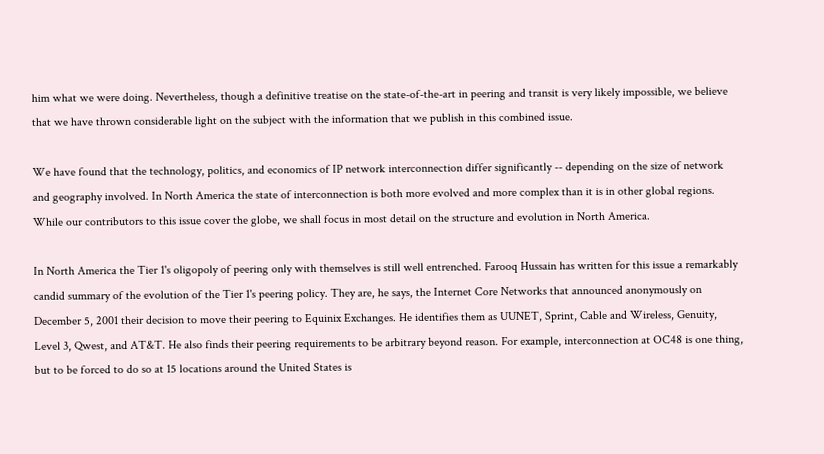him what we were doing. Nevertheless, though a definitive treatise on the state-of-the-art in peering and transit is very likely impossible, we believe that we have thrown considerable light on the subject with the information that we publish in this combined issue.

We have found that the technology, politics, and economics of IP network interconnection differ significantly -- depending on the size of network and geography involved. In North America the state of interconnection is both more evolved and more complex than it is in other global regions. While our contributors to this issue cover the globe, we shall focus in most detail on the structure and evolution in North America.

In North America the Tier 1's oligopoly of peering only with themselves is still well entrenched. Farooq Hussain has written for this issue a remarkably candid summary of the evolution of the Tier 1's peering policy. They are, he says, the Internet Core Networks that announced anonymously on December 5, 2001 their decision to move their peering to Equinix Exchanges. He identifies them as UUNET, Sprint, Cable and Wireless, Genuity, Level 3, Qwest, and AT&T. He also finds their peering requirements to be arbitrary beyond reason. For example, interconnection at OC48 is one thing, but to be forced to do so at 15 locations around the United States is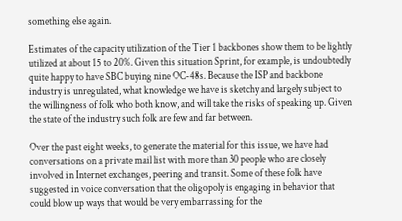something else again.

Estimates of the capacity utilization of the Tier 1 backbones show them to be lightly utilized at about 15 to 20%. Given this situation Sprint, for example, is undoubtedly quite happy to have SBC buying nine OC-48s. Because the ISP and backbone industry is unregulated, what knowledge we have is sketchy and largely subject to the willingness of folk who both know, and will take the risks of speaking up. Given the state of the industry such folk are few and far between.

Over the past eight weeks, to generate the material for this issue, we have had conversations on a private mail list with more than 30 people who are closely involved in Internet exchanges, peering and transit. Some of these folk have suggested in voice conversation that the oligopoly is engaging in behavior that could blow up ways that would be very embarrassing for the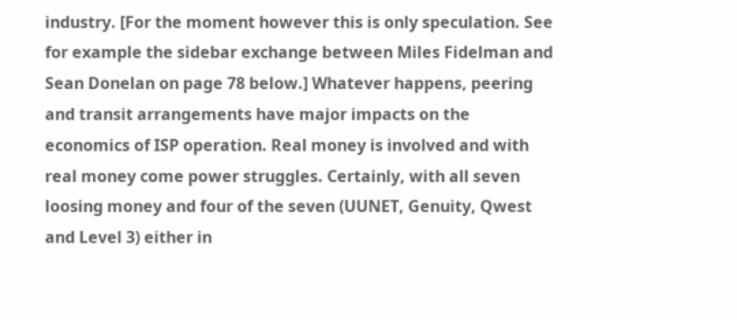industry. [For the moment however this is only speculation. See for example the sidebar exchange between Miles Fidelman and Sean Donelan on page 78 below.] Whatever happens, peering and transit arrangements have major impacts on the economics of ISP operation. Real money is involved and with real money come power struggles. Certainly, with all seven loosing money and four of the seven (UUNET, Genuity, Qwest and Level 3) either in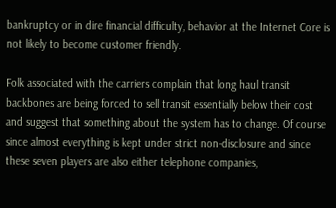bankruptcy or in dire financial difficulty, behavior at the Internet Core is not likely to become customer friendly.

Folk associated with the carriers complain that long haul transit backbones are being forced to sell transit essentially below their cost and suggest that something about the system has to change. Of course since almost everything is kept under strict non-disclosure and since these seven players are also either telephone companies,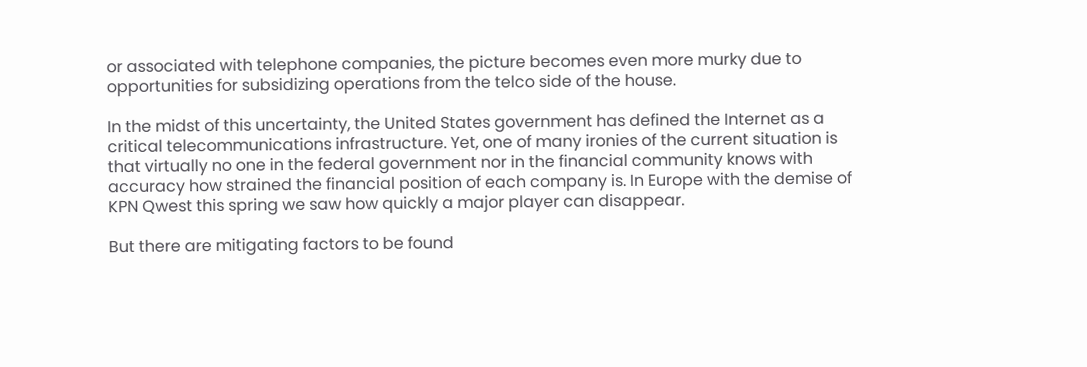or associated with telephone companies, the picture becomes even more murky due to opportunities for subsidizing operations from the telco side of the house.

In the midst of this uncertainty, the United States government has defined the Internet as a critical telecommunications infrastructure. Yet, one of many ironies of the current situation is that virtually no one in the federal government nor in the financial community knows with accuracy how strained the financial position of each company is. In Europe with the demise of KPN Qwest this spring we saw how quickly a major player can disappear.

But there are mitigating factors to be found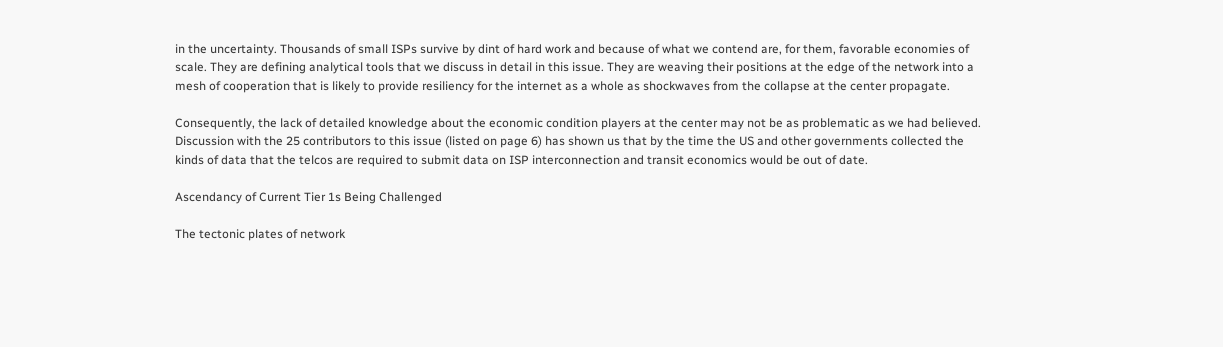in the uncertainty. Thousands of small ISPs survive by dint of hard work and because of what we contend are, for them, favorable economies of scale. They are defining analytical tools that we discuss in detail in this issue. They are weaving their positions at the edge of the network into a mesh of cooperation that is likely to provide resiliency for the internet as a whole as shockwaves from the collapse at the center propagate.

Consequently, the lack of detailed knowledge about the economic condition players at the center may not be as problematic as we had believed. Discussion with the 25 contributors to this issue (listed on page 6) has shown us that by the time the US and other governments collected the kinds of data that the telcos are required to submit data on ISP interconnection and transit economics would be out of date.

Ascendancy of Current Tier 1s Being Challenged

The tectonic plates of network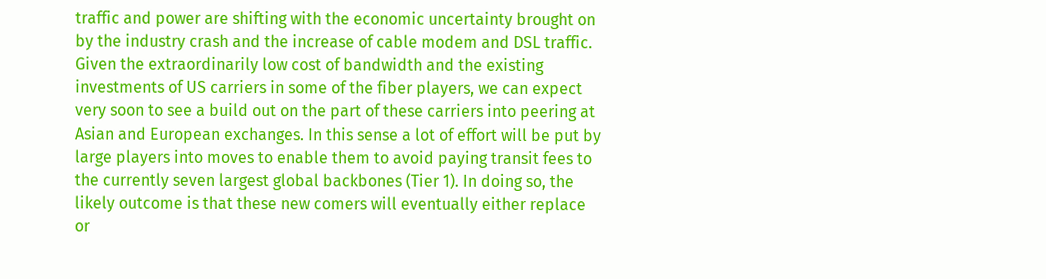traffic and power are shifting with the economic uncertainty brought on by the industry crash and the increase of cable modem and DSL traffic. Given the extraordinarily low cost of bandwidth and the existing investments of US carriers in some of the fiber players, we can expect very soon to see a build out on the part of these carriers into peering at Asian and European exchanges. In this sense a lot of effort will be put by large players into moves to enable them to avoid paying transit fees to the currently seven largest global backbones (Tier 1). In doing so, the likely outcome is that these new comers will eventually either replace or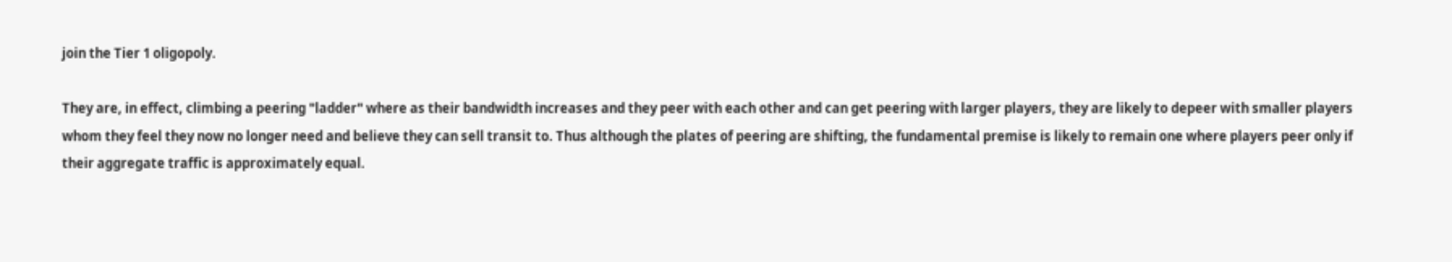join the Tier 1 oligopoly.

They are, in effect, climbing a peering "ladder" where as their bandwidth increases and they peer with each other and can get peering with larger players, they are likely to depeer with smaller players whom they feel they now no longer need and believe they can sell transit to. Thus although the plates of peering are shifting, the fundamental premise is likely to remain one where players peer only if their aggregate traffic is approximately equal.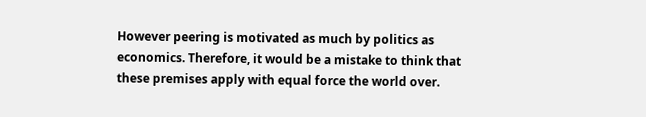However peering is motivated as much by politics as economics. Therefore, it would be a mistake to think that these premises apply with equal force the world over.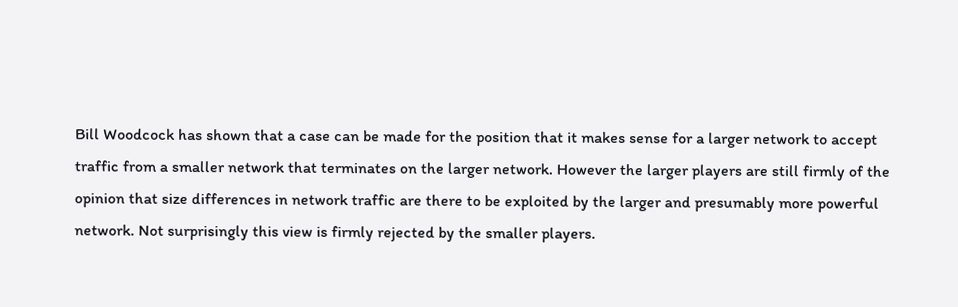Bill Woodcock has shown that a case can be made for the position that it makes sense for a larger network to accept traffic from a smaller network that terminates on the larger network. However the larger players are still firmly of the opinion that size differences in network traffic are there to be exploited by the larger and presumably more powerful network. Not surprisingly this view is firmly rejected by the smaller players.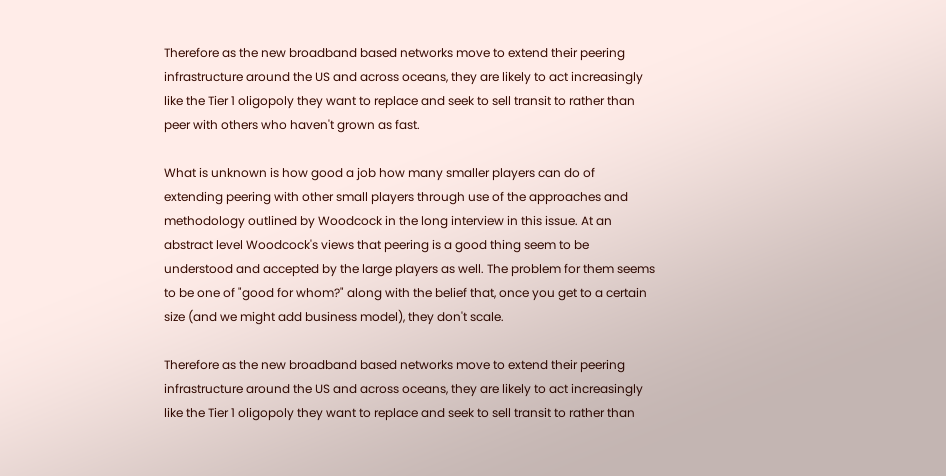Therefore as the new broadband based networks move to extend their peering infrastructure around the US and across oceans, they are likely to act increasingly like the Tier 1 oligopoly they want to replace and seek to sell transit to rather than peer with others who haven't grown as fast.

What is unknown is how good a job how many smaller players can do of extending peering with other small players through use of the approaches and methodology outlined by Woodcock in the long interview in this issue. At an abstract level Woodcock's views that peering is a good thing seem to be understood and accepted by the large players as well. The problem for them seems to be one of "good for whom?" along with the belief that, once you get to a certain size (and we might add business model), they don't scale.

Therefore as the new broadband based networks move to extend their peering infrastructure around the US and across oceans, they are likely to act increasingly like the Tier 1 oligopoly they want to replace and seek to sell transit to rather than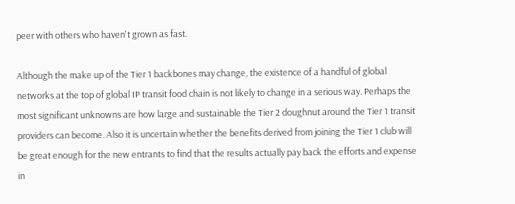peer with others who haven't grown as fast.

Although the make up of the Tier 1 backbones may change, the existence of a handful of global networks at the top of global IP transit food chain is not likely to change in a serious way. Perhaps the most significant unknowns are how large and sustainable the Tier 2 doughnut around the Tier 1 transit providers can become. Also it is uncertain whether the benefits derived from joining the Tier 1 club will be great enough for the new entrants to find that the results actually pay back the efforts and expense in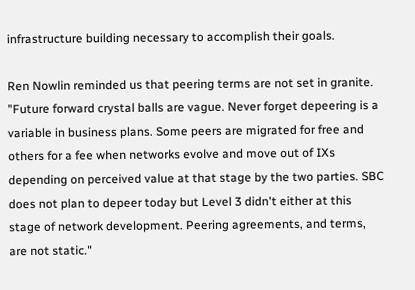infrastructure building necessary to accomplish their goals.

Ren Nowlin reminded us that peering terms are not set in granite. "Future forward crystal balls are vague. Never forget depeering is a variable in business plans. Some peers are migrated for free and others for a fee when networks evolve and move out of IXs depending on perceived value at that stage by the two parties. SBC does not plan to depeer today but Level 3 didn't either at this stage of network development. Peering agreements, and terms, are not static."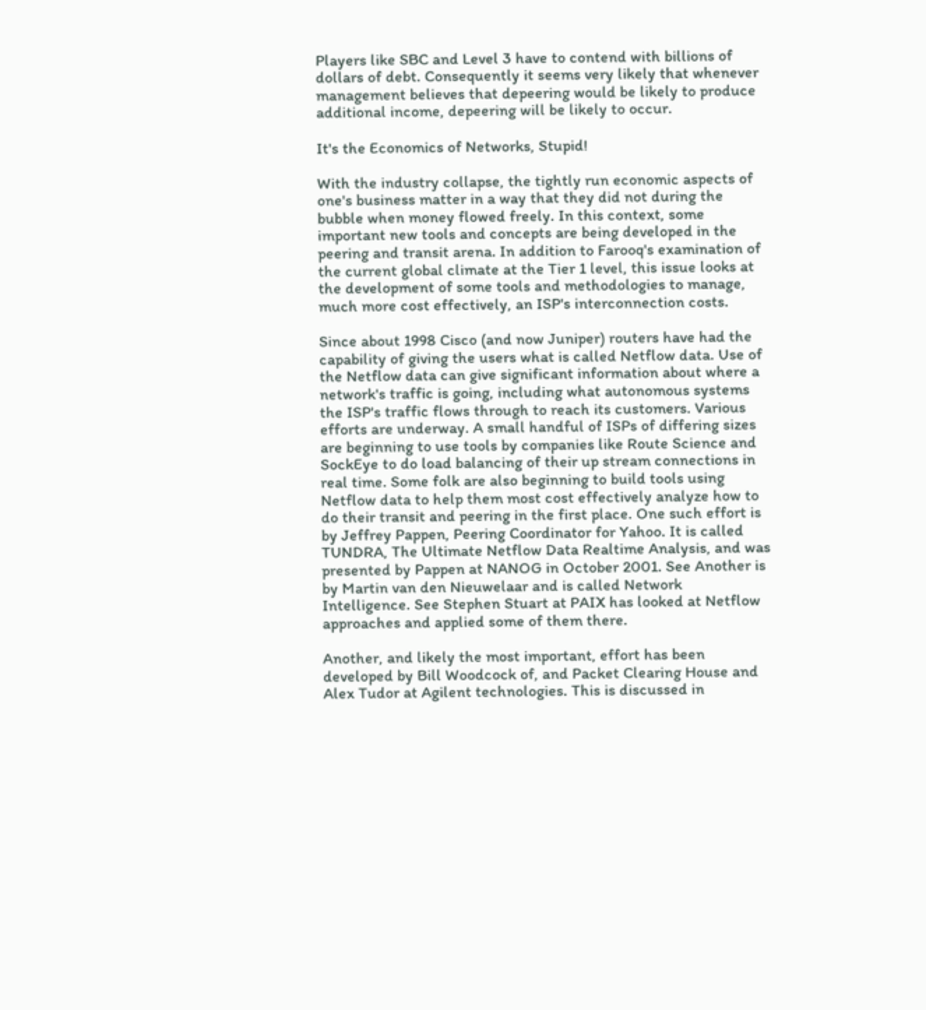Players like SBC and Level 3 have to contend with billions of dollars of debt. Consequently it seems very likely that whenever management believes that depeering would be likely to produce additional income, depeering will be likely to occur.

It's the Economics of Networks, Stupid!

With the industry collapse, the tightly run economic aspects of one's business matter in a way that they did not during the bubble when money flowed freely. In this context, some important new tools and concepts are being developed in the peering and transit arena. In addition to Farooq's examination of the current global climate at the Tier 1 level, this issue looks at the development of some tools and methodologies to manage, much more cost effectively, an ISP's interconnection costs.

Since about 1998 Cisco (and now Juniper) routers have had the capability of giving the users what is called Netflow data. Use of the Netflow data can give significant information about where a network's traffic is going, including what autonomous systems the ISP's traffic flows through to reach its customers. Various efforts are underway. A small handful of ISPs of differing sizes are beginning to use tools by companies like Route Science and SockEye to do load balancing of their up stream connections in real time. Some folk are also beginning to build tools using Netflow data to help them most cost effectively analyze how to do their transit and peering in the first place. One such effort is by Jeffrey Pappen, Peering Coordinator for Yahoo. It is called TUNDRA, The Ultimate Netflow Data Realtime Analysis, and was presented by Pappen at NANOG in October 2001. See Another is by Martin van den Nieuwelaar and is called Network Intelligence. See Stephen Stuart at PAIX has looked at Netflow approaches and applied some of them there.

Another, and likely the most important, effort has been developed by Bill Woodcock of, and Packet Clearing House and Alex Tudor at Agilent technologies. This is discussed in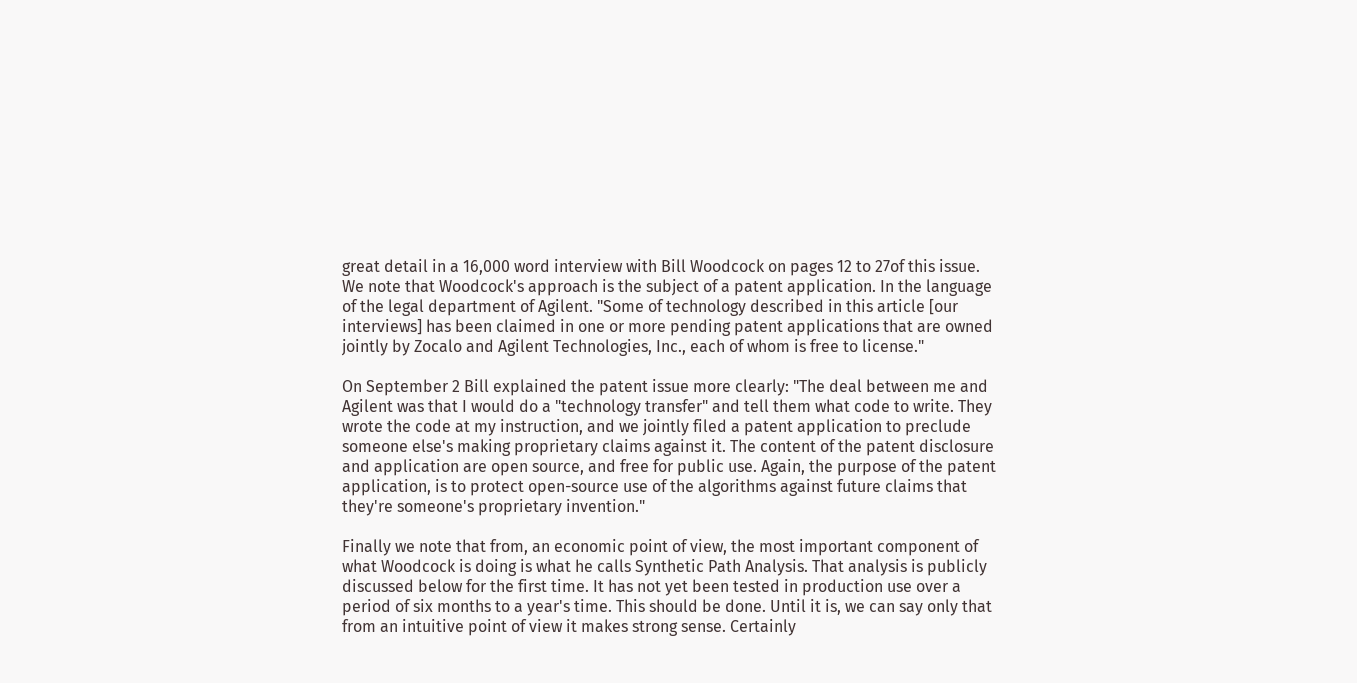great detail in a 16,000 word interview with Bill Woodcock on pages 12 to 27of this issue. We note that Woodcock's approach is the subject of a patent application. In the language of the legal department of Agilent. "Some of technology described in this article [our interviews] has been claimed in one or more pending patent applications that are owned jointly by Zocalo and Agilent Technologies, Inc., each of whom is free to license."

On September 2 Bill explained the patent issue more clearly: "The deal between me and Agilent was that I would do a "technology transfer" and tell them what code to write. They wrote the code at my instruction, and we jointly filed a patent application to preclude someone else's making proprietary claims against it. The content of the patent disclosure and application are open source, and free for public use. Again, the purpose of the patent application, is to protect open-source use of the algorithms against future claims that they're someone's proprietary invention."

Finally we note that from, an economic point of view, the most important component of what Woodcock is doing is what he calls Synthetic Path Analysis. That analysis is publicly discussed below for the first time. It has not yet been tested in production use over a period of six months to a year's time. This should be done. Until it is, we can say only that from an intuitive point of view it makes strong sense. Certainly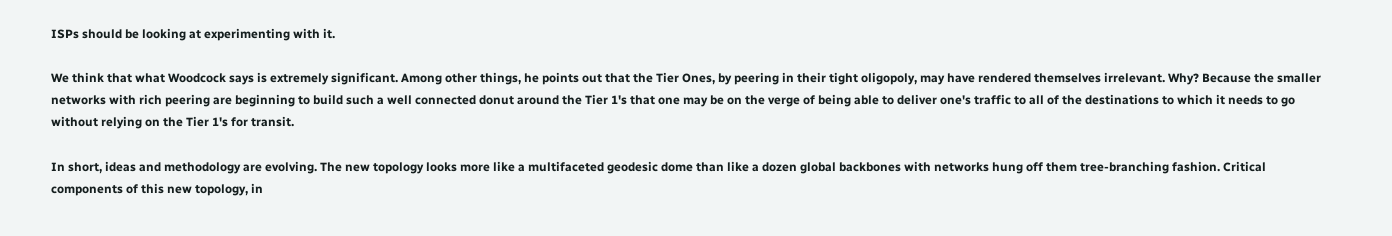ISPs should be looking at experimenting with it.

We think that what Woodcock says is extremely significant. Among other things, he points out that the Tier Ones, by peering in their tight oligopoly, may have rendered themselves irrelevant. Why? Because the smaller networks with rich peering are beginning to build such a well connected donut around the Tier 1's that one may be on the verge of being able to deliver one's traffic to all of the destinations to which it needs to go without relying on the Tier 1's for transit.

In short, ideas and methodology are evolving. The new topology looks more like a multifaceted geodesic dome than like a dozen global backbones with networks hung off them tree-branching fashion. Critical components of this new topology, in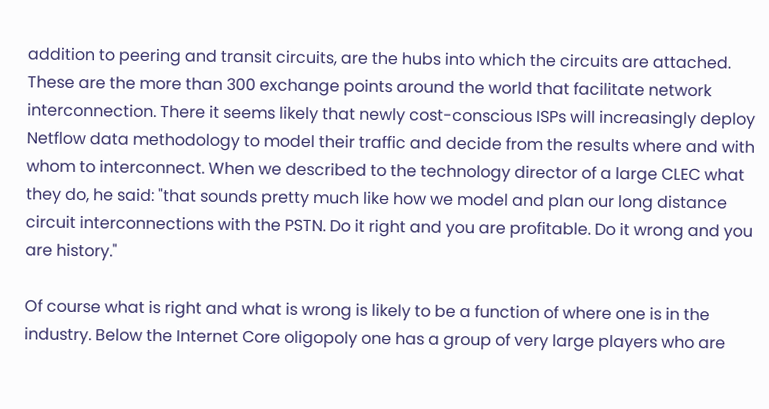addition to peering and transit circuits, are the hubs into which the circuits are attached. These are the more than 300 exchange points around the world that facilitate network interconnection. There it seems likely that newly cost-conscious ISPs will increasingly deploy Netflow data methodology to model their traffic and decide from the results where and with whom to interconnect. When we described to the technology director of a large CLEC what they do, he said: "that sounds pretty much like how we model and plan our long distance circuit interconnections with the PSTN. Do it right and you are profitable. Do it wrong and you are history."

Of course what is right and what is wrong is likely to be a function of where one is in the industry. Below the Internet Core oligopoly one has a group of very large players who are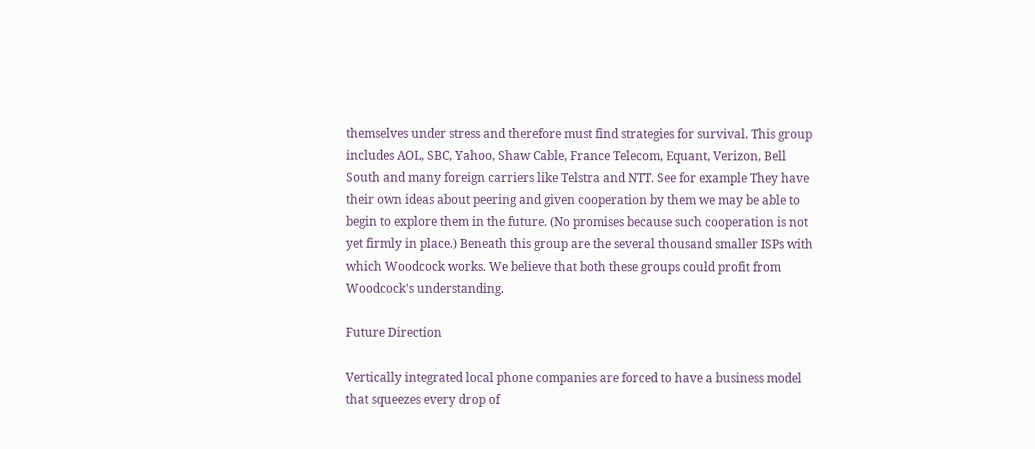themselves under stress and therefore must find strategies for survival. This group includes AOL, SBC, Yahoo, Shaw Cable, France Telecom, Equant, Verizon, Bell South and many foreign carriers like Telstra and NTT. See for example They have their own ideas about peering and given cooperation by them we may be able to begin to explore them in the future. (No promises because such cooperation is not yet firmly in place.) Beneath this group are the several thousand smaller ISPs with which Woodcock works. We believe that both these groups could profit from Woodcock's understanding.

Future Direction

Vertically integrated local phone companies are forced to have a business model that squeezes every drop of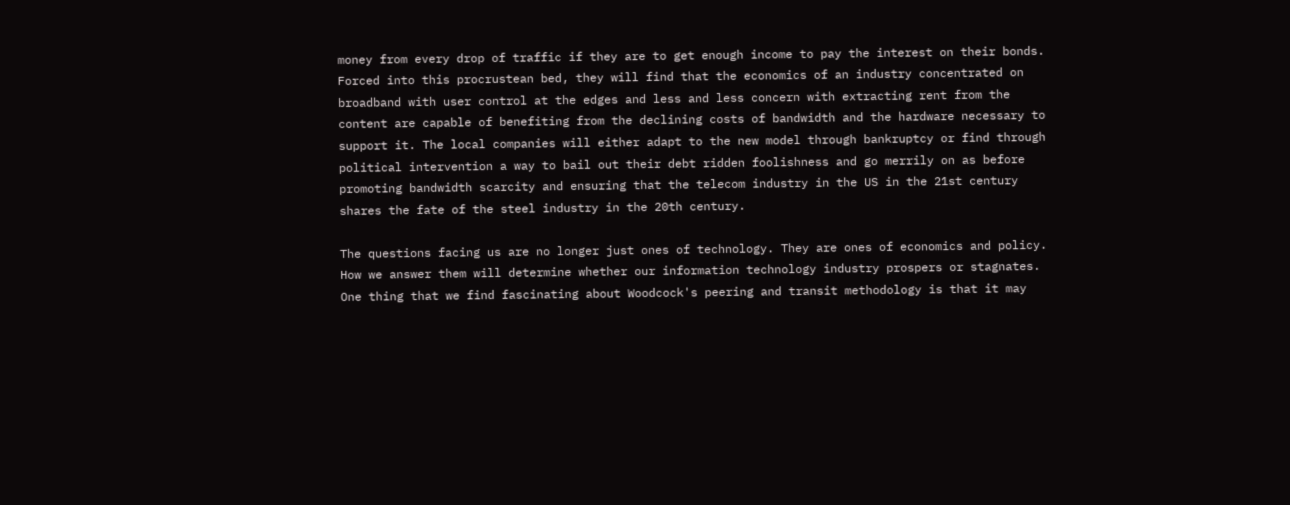money from every drop of traffic if they are to get enough income to pay the interest on their bonds. Forced into this procrustean bed, they will find that the economics of an industry concentrated on broadband with user control at the edges and less and less concern with extracting rent from the content are capable of benefiting from the declining costs of bandwidth and the hardware necessary to support it. The local companies will either adapt to the new model through bankruptcy or find through political intervention a way to bail out their debt ridden foolishness and go merrily on as before promoting bandwidth scarcity and ensuring that the telecom industry in the US in the 21st century shares the fate of the steel industry in the 20th century.

The questions facing us are no longer just ones of technology. They are ones of economics and policy. How we answer them will determine whether our information technology industry prospers or stagnates. One thing that we find fascinating about Woodcock's peering and transit methodology is that it may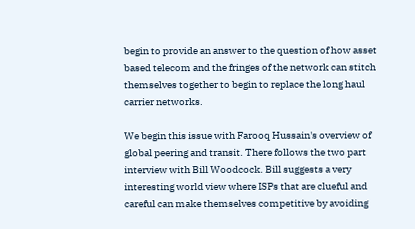begin to provide an answer to the question of how asset based telecom and the fringes of the network can stitch themselves together to begin to replace the long haul carrier networks.

We begin this issue with Farooq Hussain's overview of global peering and transit. There follows the two part interview with Bill Woodcock. Bill suggests a very interesting world view where ISPs that are clueful and careful can make themselves competitive by avoiding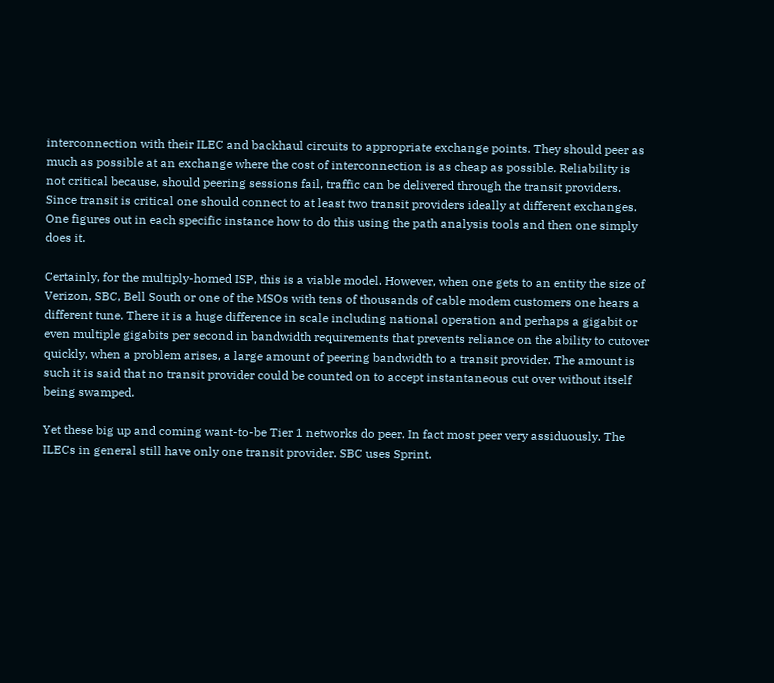interconnection with their ILEC and backhaul circuits to appropriate exchange points. They should peer as much as possible at an exchange where the cost of interconnection is as cheap as possible. Reliability is not critical because, should peering sessions fail, traffic can be delivered through the transit providers. Since transit is critical one should connect to at least two transit providers ideally at different exchanges. One figures out in each specific instance how to do this using the path analysis tools and then one simply does it.

Certainly, for the multiply-homed ISP, this is a viable model. However, when one gets to an entity the size of Verizon, SBC, Bell South or one of the MSOs with tens of thousands of cable modem customers one hears a different tune. There it is a huge difference in scale including national operation and perhaps a gigabit or even multiple gigabits per second in bandwidth requirements that prevents reliance on the ability to cutover quickly, when a problem arises, a large amount of peering bandwidth to a transit provider. The amount is such it is said that no transit provider could be counted on to accept instantaneous cut over without itself being swamped.

Yet these big up and coming want-to-be Tier 1 networks do peer. In fact most peer very assiduously. The ILECs in general still have only one transit provider. SBC uses Sprint.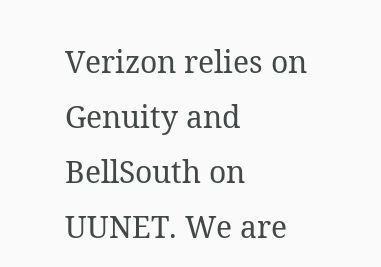Verizon relies on Genuity and BellSouth on UUNET. We are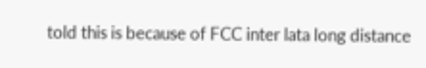told this is because of FCC inter lata long distance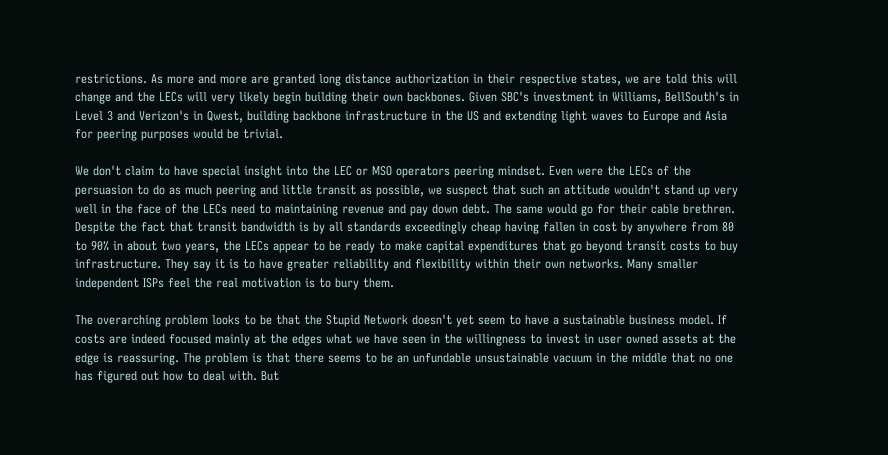restrictions. As more and more are granted long distance authorization in their respective states, we are told this will change and the LECs will very likely begin building their own backbones. Given SBC's investment in Williams, BellSouth's in Level 3 and Verizon's in Qwest, building backbone infrastructure in the US and extending light waves to Europe and Asia for peering purposes would be trivial.

We don't claim to have special insight into the LEC or MSO operators peering mindset. Even were the LECs of the persuasion to do as much peering and little transit as possible, we suspect that such an attitude wouldn't stand up very well in the face of the LECs need to maintaining revenue and pay down debt. The same would go for their cable brethren. Despite the fact that transit bandwidth is by all standards exceedingly cheap having fallen in cost by anywhere from 80 to 90% in about two years, the LECs appear to be ready to make capital expenditures that go beyond transit costs to buy infrastructure. They say it is to have greater reliability and flexibility within their own networks. Many smaller independent ISPs feel the real motivation is to bury them.

The overarching problem looks to be that the Stupid Network doesn't yet seem to have a sustainable business model. If costs are indeed focused mainly at the edges what we have seen in the willingness to invest in user owned assets at the edge is reassuring. The problem is that there seems to be an unfundable unsustainable vacuum in the middle that no one has figured out how to deal with. But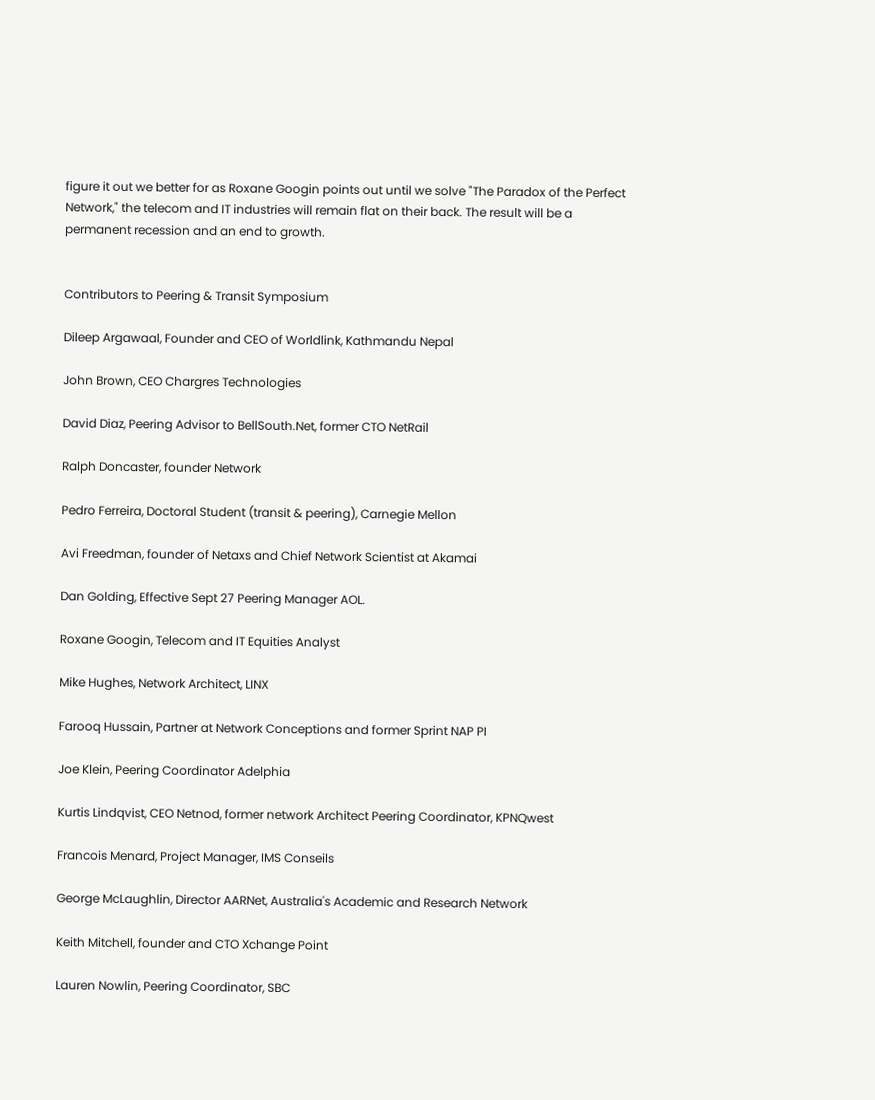figure it out we better for as Roxane Googin points out until we solve "The Paradox of the Perfect Network," the telecom and IT industries will remain flat on their back. The result will be a permanent recession and an end to growth.


Contributors to Peering & Transit Symposium

Dileep Argawaal, Founder and CEO of Worldlink, Kathmandu Nepal

John Brown, CEO Chargres Technologies

David Diaz, Peering Advisor to BellSouth.Net, former CTO NetRail

Ralph Doncaster, founder Network

Pedro Ferreira, Doctoral Student (transit & peering), Carnegie Mellon

Avi Freedman, founder of Netaxs and Chief Network Scientist at Akamai

Dan Golding, Effective Sept 27 Peering Manager AOL.

Roxane Googin, Telecom and IT Equities Analyst

Mike Hughes, Network Architect, LINX

Farooq Hussain, Partner at Network Conceptions and former Sprint NAP PI

Joe Klein, Peering Coordinator Adelphia

Kurtis Lindqvist, CEO Netnod, former network Architect Peering Coordinator, KPNQwest

Francois Menard, Project Manager, IMS Conseils

George McLaughlin, Director AARNet, Australia's Academic and Research Network

Keith Mitchell, founder and CTO Xchange Point

Lauren Nowlin, Peering Coordinator, SBC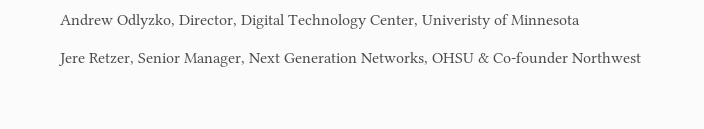Andrew Odlyzko, Director, Digital Technology Center, Univeristy of Minnesota

Jere Retzer, Senior Manager, Next Generation Networks, OHSU & Co-founder Northwest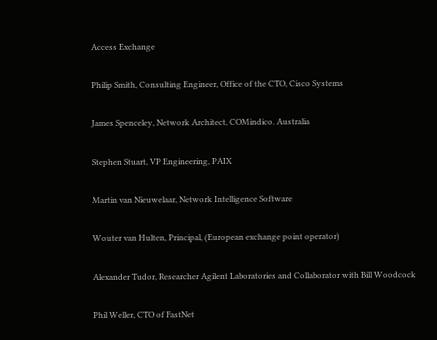Access Exchange

Philip Smith, Consulting Engineer, Office of the CTO, Cisco Systems

James Spenceley, Network Architect, COMindico. Australia

Stephen Stuart, VP Engineering, PAIX

Martin van Nieuwelaar, Network Intelligence Software

Wouter van Hulten, Principal, (European exchange point operator)

Alexander Tudor, Researcher Agilent Laboratories and Collaborator with Bill Woodcock

Phil Weller, CTO of FastNet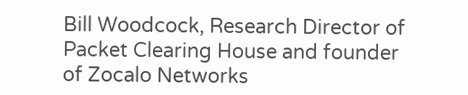Bill Woodcock, Research Director of Packet Clearing House and founder of Zocalo Networks